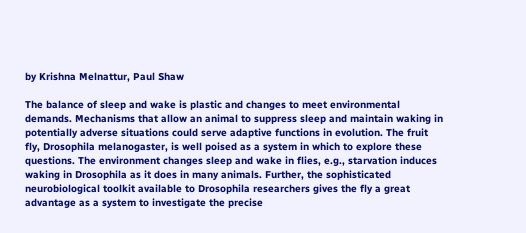by Krishna Melnattur, Paul Shaw

The balance of sleep and wake is plastic and changes to meet environmental demands. Mechanisms that allow an animal to suppress sleep and maintain waking in potentially adverse situations could serve adaptive functions in evolution. The fruit fly, Drosophila melanogaster, is well poised as a system in which to explore these questions. The environment changes sleep and wake in flies, e.g., starvation induces waking in Drosophila as it does in many animals. Further, the sophisticated neurobiological toolkit available to Drosophila researchers gives the fly a great advantage as a system to investigate the precise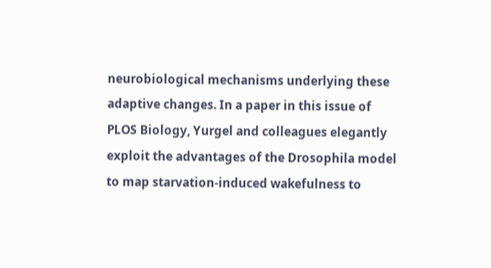neurobiological mechanisms underlying these adaptive changes. In a paper in this issue of PLOS Biology, Yurgel and colleagues elegantly exploit the advantages of the Drosophila model to map starvation-induced wakefulness to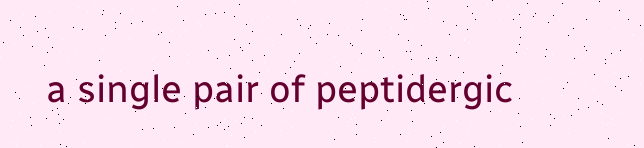a single pair of peptidergic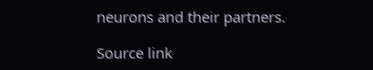neurons and their partners.

Source link